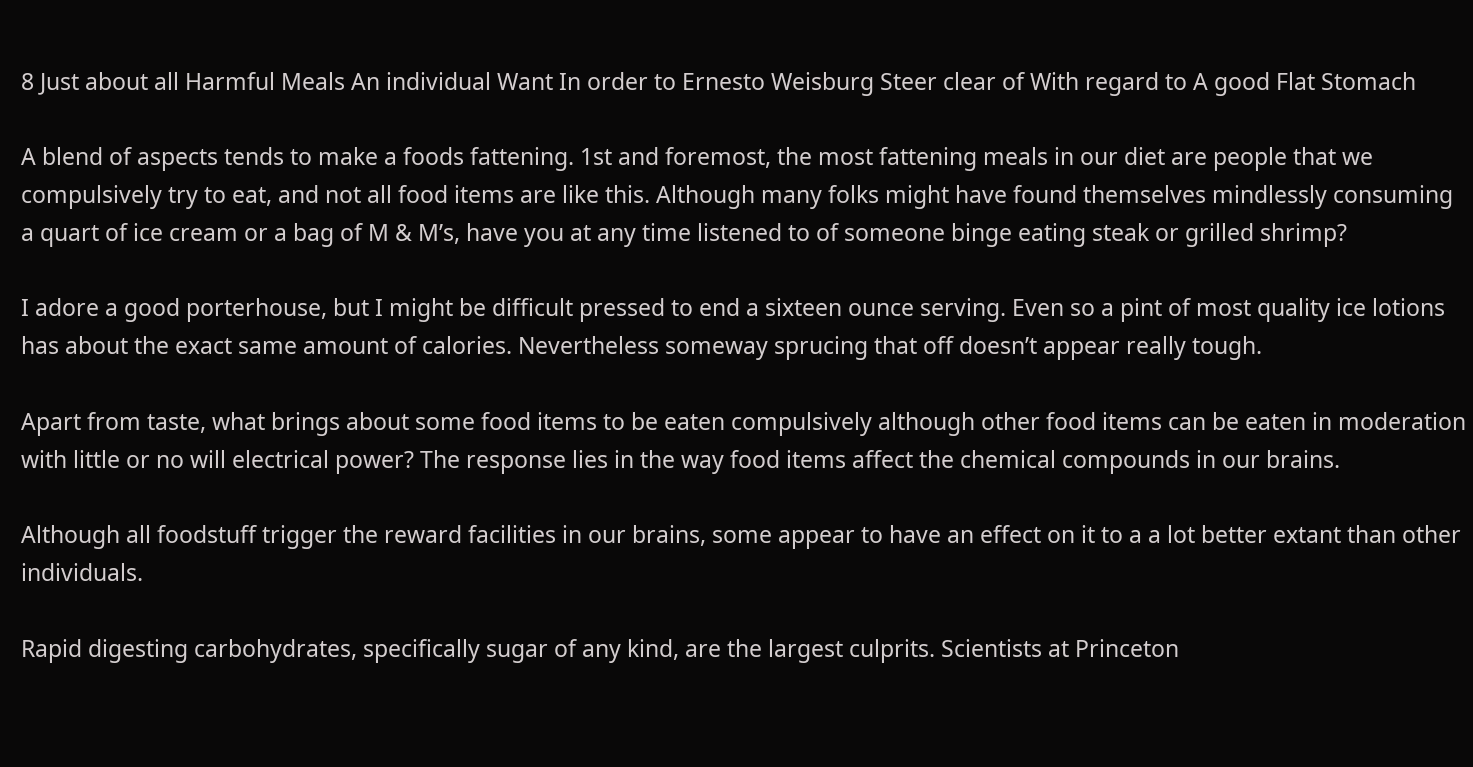8 Just about all Harmful Meals An individual Want In order to Ernesto Weisburg Steer clear of With regard to A good Flat Stomach

A blend of aspects tends to make a foods fattening. 1st and foremost, the most fattening meals in our diet are people that we compulsively try to eat, and not all food items are like this. Although many folks might have found themselves mindlessly consuming a quart of ice cream or a bag of M & M’s, have you at any time listened to of someone binge eating steak or grilled shrimp?

I adore a good porterhouse, but I might be difficult pressed to end a sixteen ounce serving. Even so a pint of most quality ice lotions has about the exact same amount of calories. Nevertheless someway sprucing that off doesn’t appear really tough.

Apart from taste, what brings about some food items to be eaten compulsively although other food items can be eaten in moderation with little or no will electrical power? The response lies in the way food items affect the chemical compounds in our brains.

Although all foodstuff trigger the reward facilities in our brains, some appear to have an effect on it to a a lot better extant than other individuals.

Rapid digesting carbohydrates, specifically sugar of any kind, are the largest culprits. Scientists at Princeton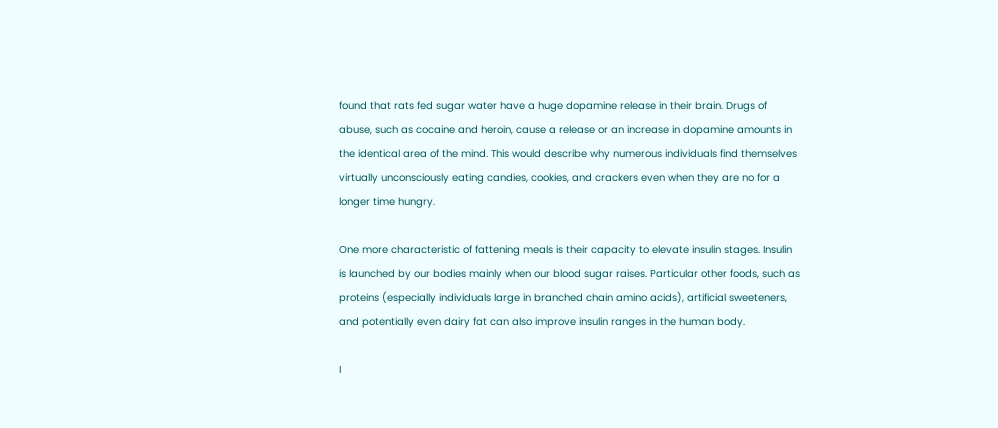found that rats fed sugar water have a huge dopamine release in their brain. Drugs of abuse, such as cocaine and heroin, cause a release or an increase in dopamine amounts in the identical area of the mind. This would describe why numerous individuals find themselves virtually unconsciously eating candies, cookies, and crackers even when they are no for a longer time hungry.

One more characteristic of fattening meals is their capacity to elevate insulin stages. Insulin is launched by our bodies mainly when our blood sugar raises. Particular other foods, such as proteins (especially individuals large in branched chain amino acids), artificial sweeteners, and potentially even dairy fat can also improve insulin ranges in the human body.

I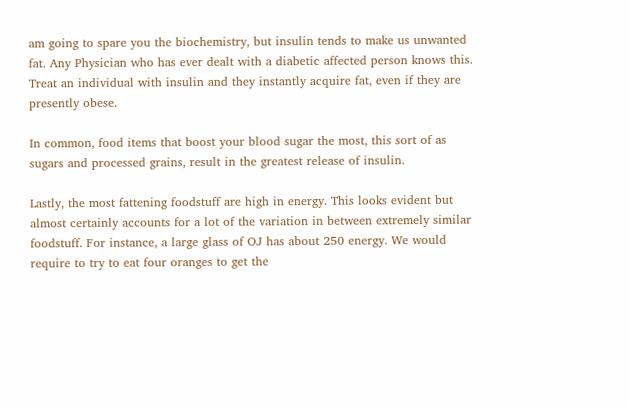am going to spare you the biochemistry, but insulin tends to make us unwanted fat. Any Physician who has ever dealt with a diabetic affected person knows this. Treat an individual with insulin and they instantly acquire fat, even if they are presently obese.

In common, food items that boost your blood sugar the most, this sort of as sugars and processed grains, result in the greatest release of insulin.

Lastly, the most fattening foodstuff are high in energy. This looks evident but almost certainly accounts for a lot of the variation in between extremely similar foodstuff. For instance, a large glass of OJ has about 250 energy. We would require to try to eat four oranges to get the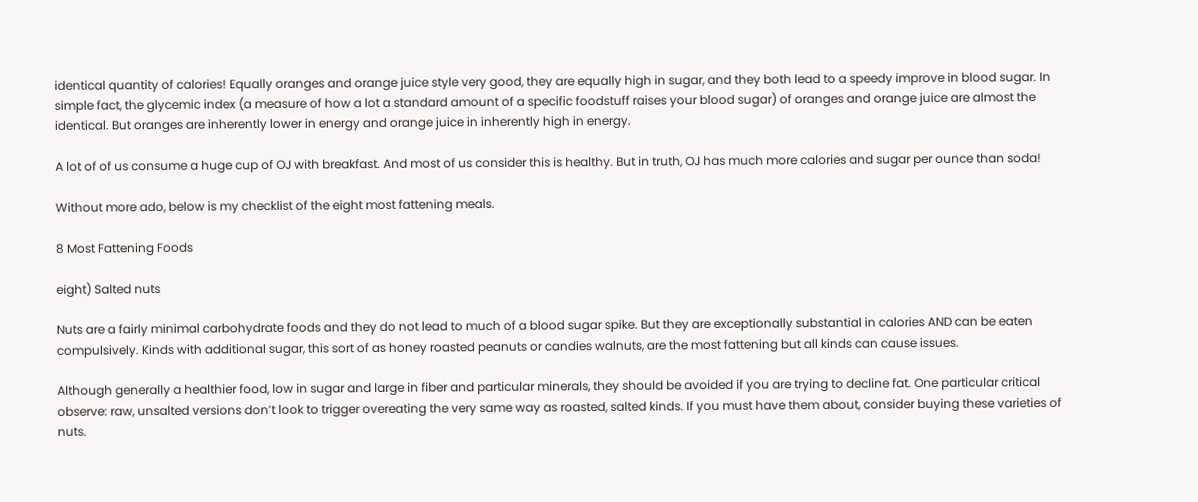identical quantity of calories! Equally oranges and orange juice style very good, they are equally high in sugar, and they both lead to a speedy improve in blood sugar. In simple fact, the glycemic index (a measure of how a lot a standard amount of a specific foodstuff raises your blood sugar) of oranges and orange juice are almost the identical. But oranges are inherently lower in energy and orange juice in inherently high in energy.

A lot of of us consume a huge cup of OJ with breakfast. And most of us consider this is healthy. But in truth, OJ has much more calories and sugar per ounce than soda!

Without more ado, below is my checklist of the eight most fattening meals.

8 Most Fattening Foods

eight) Salted nuts

Nuts are a fairly minimal carbohydrate foods and they do not lead to much of a blood sugar spike. But they are exceptionally substantial in calories AND can be eaten compulsively. Kinds with additional sugar, this sort of as honey roasted peanuts or candies walnuts, are the most fattening but all kinds can cause issues.

Although generally a healthier food, low in sugar and large in fiber and particular minerals, they should be avoided if you are trying to decline fat. One particular critical observe: raw, unsalted versions don’t look to trigger overeating the very same way as roasted, salted kinds. If you must have them about, consider buying these varieties of nuts.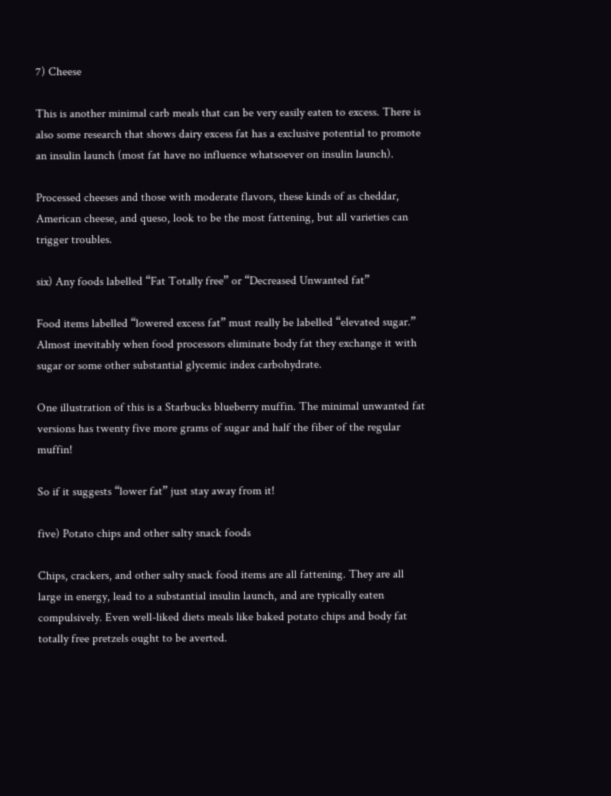7) Cheese

This is another minimal carb meals that can be very easily eaten to excess. There is also some research that shows dairy excess fat has a exclusive potential to promote an insulin launch (most fat have no influence whatsoever on insulin launch).

Processed cheeses and those with moderate flavors, these kinds of as cheddar, American cheese, and queso, look to be the most fattening, but all varieties can trigger troubles.

six) Any foods labelled “Fat Totally free” or “Decreased Unwanted fat”

Food items labelled “lowered excess fat” must really be labelled “elevated sugar.” Almost inevitably when food processors eliminate body fat they exchange it with sugar or some other substantial glycemic index carbohydrate.

One illustration of this is a Starbucks blueberry muffin. The minimal unwanted fat versions has twenty five more grams of sugar and half the fiber of the regular muffin!

So if it suggests “lower fat” just stay away from it!

five) Potato chips and other salty snack foods

Chips, crackers, and other salty snack food items are all fattening. They are all large in energy, lead to a substantial insulin launch, and are typically eaten compulsively. Even well-liked diets meals like baked potato chips and body fat totally free pretzels ought to be averted.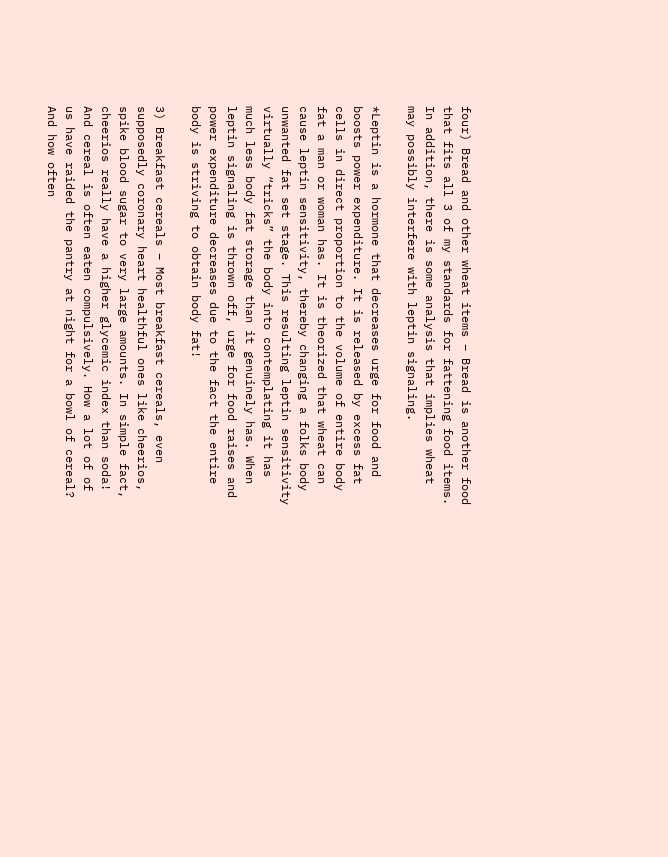four) Bread and other wheat items – Bread is another food that fits all 3 of my standards for fattening food items. In addition, there is some analysis that implies wheat may possibly interfere with leptin signaling.

*Leptin is a hormone that decreases urge for food and boosts power expenditure. It is released by excess fat cells in direct proportion to the volume of entire body fat a man or woman has. It is theorized that wheat can cause leptin sensitivity, thereby changing a folks body unwanted fat set stage. This resulting leptin sensitivity virtually “tricks” the body into contemplating it has much less body fat storage than it genuinely has. When leptin signaling is thrown off, urge for food raises and power expenditure decreases due to the fact the entire body is striving to obtain body fat!

3) Breakfast cereals – Most breakfast cereals, even supposedly coronary heart healthful ones like cheerios, spike blood sugar to very large amounts. In simple fact, cheerios really have a higher glycemic index than soda! And cereal is often eaten compulsively. How a lot of of us have raided the pantry at night for a bowl of cereal? And how often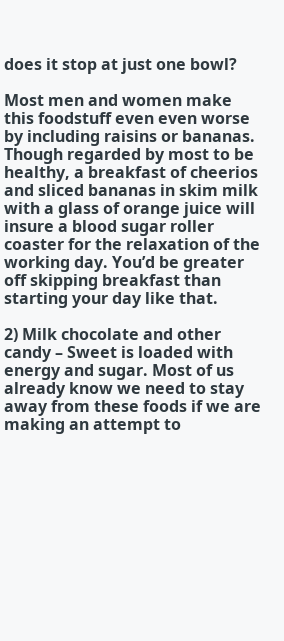does it stop at just one bowl?

Most men and women make this foodstuff even even worse by including raisins or bananas. Though regarded by most to be healthy, a breakfast of cheerios and sliced bananas in skim milk with a glass of orange juice will insure a blood sugar roller coaster for the relaxation of the working day. You’d be greater off skipping breakfast than starting your day like that.

2) Milk chocolate and other candy – Sweet is loaded with energy and sugar. Most of us already know we need to stay away from these foods if we are making an attempt to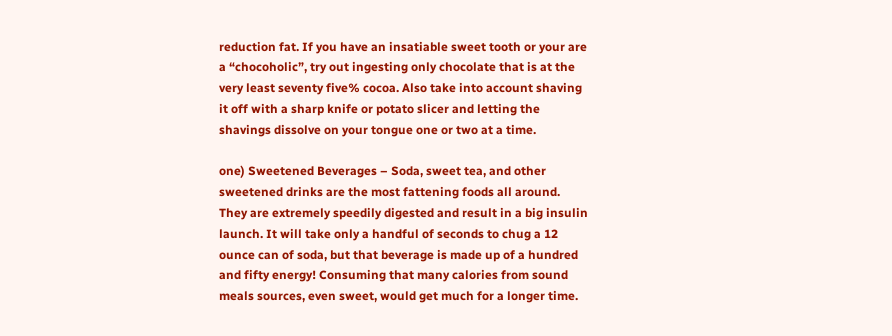reduction fat. If you have an insatiable sweet tooth or your are a “chocoholic”, try out ingesting only chocolate that is at the very least seventy five% cocoa. Also take into account shaving it off with a sharp knife or potato slicer and letting the shavings dissolve on your tongue one or two at a time.

one) Sweetened Beverages – Soda, sweet tea, and other sweetened drinks are the most fattening foods all around. They are extremely speedily digested and result in a big insulin launch. It will take only a handful of seconds to chug a 12 ounce can of soda, but that beverage is made up of a hundred and fifty energy! Consuming that many calories from sound meals sources, even sweet, would get much for a longer time.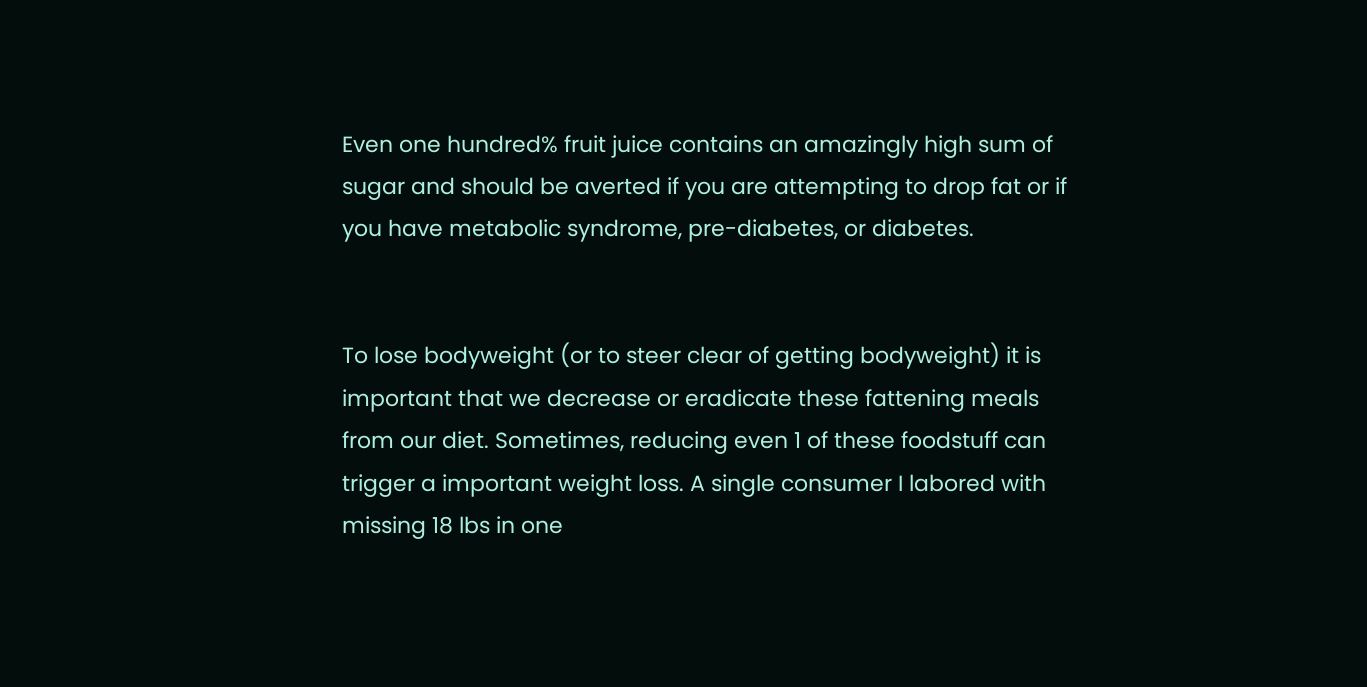Even one hundred% fruit juice contains an amazingly high sum of sugar and should be averted if you are attempting to drop fat or if you have metabolic syndrome, pre-diabetes, or diabetes.


To lose bodyweight (or to steer clear of getting bodyweight) it is important that we decrease or eradicate these fattening meals from our diet. Sometimes, reducing even 1 of these foodstuff can trigger a important weight loss. A single consumer I labored with missing 18 lbs in one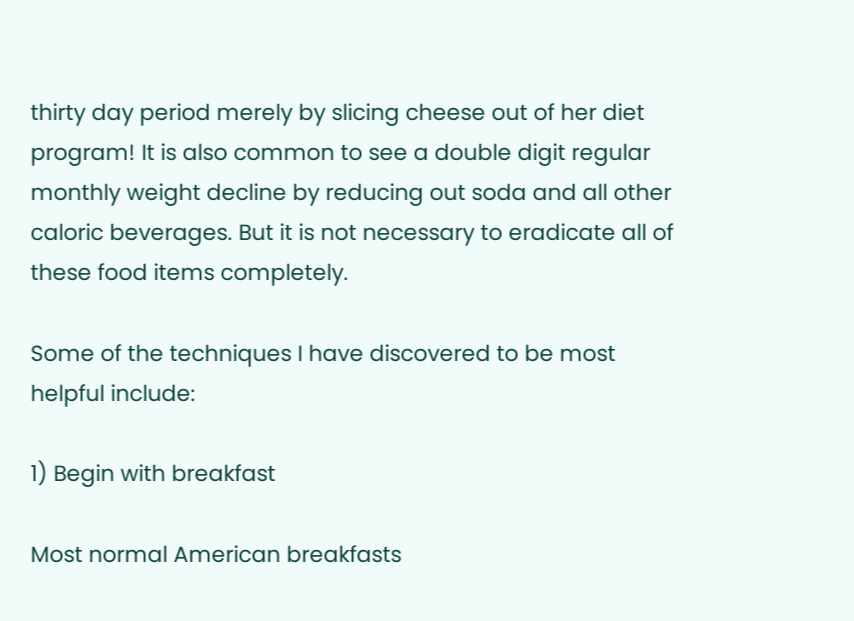thirty day period merely by slicing cheese out of her diet program! It is also common to see a double digit regular monthly weight decline by reducing out soda and all other caloric beverages. But it is not necessary to eradicate all of these food items completely.

Some of the techniques I have discovered to be most helpful include:

1) Begin with breakfast

Most normal American breakfasts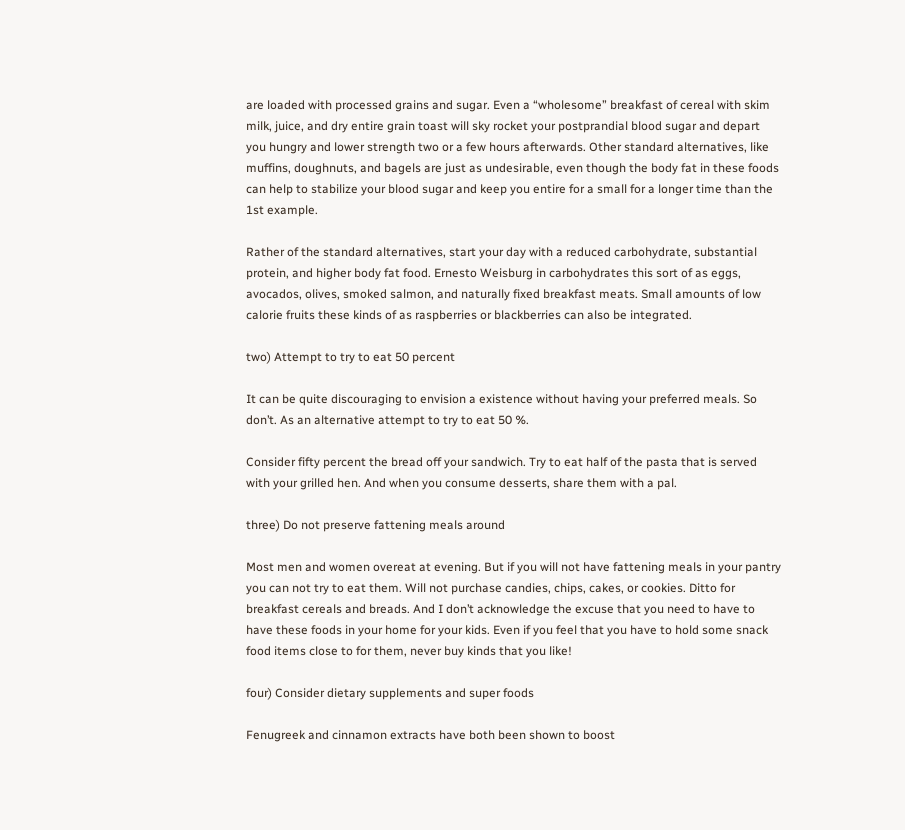are loaded with processed grains and sugar. Even a “wholesome” breakfast of cereal with skim milk, juice, and dry entire grain toast will sky rocket your postprandial blood sugar and depart you hungry and lower strength two or a few hours afterwards. Other standard alternatives, like muffins, doughnuts, and bagels are just as undesirable, even though the body fat in these foods can help to stabilize your blood sugar and keep you entire for a small for a longer time than the 1st example.

Rather of the standard alternatives, start your day with a reduced carbohydrate, substantial protein, and higher body fat food. Ernesto Weisburg in carbohydrates this sort of as eggs, avocados, olives, smoked salmon, and naturally fixed breakfast meats. Small amounts of low calorie fruits these kinds of as raspberries or blackberries can also be integrated.

two) Attempt to try to eat 50 percent

It can be quite discouraging to envision a existence without having your preferred meals. So don’t. As an alternative attempt to try to eat 50 %.

Consider fifty percent the bread off your sandwich. Try to eat half of the pasta that is served with your grilled hen. And when you consume desserts, share them with a pal.

three) Do not preserve fattening meals around

Most men and women overeat at evening. But if you will not have fattening meals in your pantry you can not try to eat them. Will not purchase candies, chips, cakes, or cookies. Ditto for breakfast cereals and breads. And I don’t acknowledge the excuse that you need to have to have these foods in your home for your kids. Even if you feel that you have to hold some snack food items close to for them, never buy kinds that you like!

four) Consider dietary supplements and super foods

Fenugreek and cinnamon extracts have both been shown to boost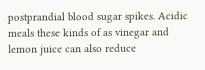postprandial blood sugar spikes. Acidic meals these kinds of as vinegar and lemon juice can also reduce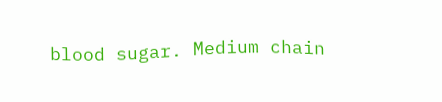blood sugar. Medium chain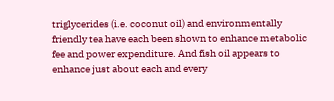triglycerides (i.e. coconut oil) and environmentally friendly tea have each been shown to enhance metabolic fee and power expenditure. And fish oil appears to enhance just about each and every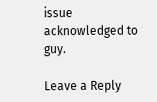issue acknowledged to guy.

Leave a Reply